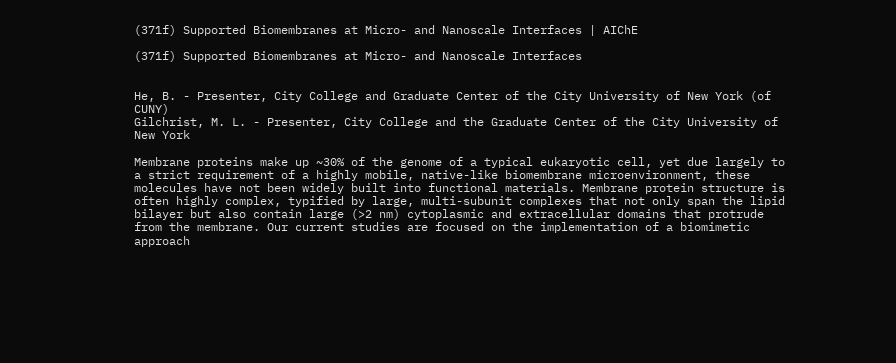(371f) Supported Biomembranes at Micro- and Nanoscale Interfaces | AIChE

(371f) Supported Biomembranes at Micro- and Nanoscale Interfaces


He, B. - Presenter, City College and Graduate Center of the City University of New York (of CUNY)
Gilchrist, M. L. - Presenter, City College and the Graduate Center of the City University of New York

Membrane proteins make up ~30% of the genome of a typical eukaryotic cell, yet due largely to a strict requirement of a highly mobile, native-like biomembrane microenvironment, these molecules have not been widely built into functional materials. Membrane protein structure is often highly complex, typified by large, multi-subunit complexes that not only span the lipid bilayer but also contain large (>2 nm) cytoplasmic and extracellular domains that protrude from the membrane. Our current studies are focused on the implementation of a biomimetic approach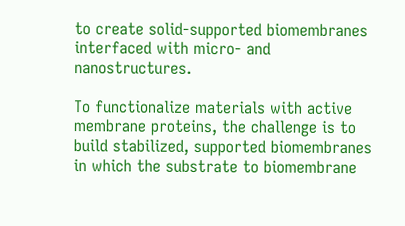to create solid-supported biomembranes interfaced with micro- and nanostructures.

To functionalize materials with active membrane proteins, the challenge is to build stabilized, supported biomembranes in which the substrate to biomembrane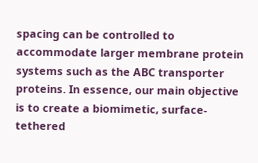spacing can be controlled to accommodate larger membrane protein systems such as the ABC transporter proteins. In essence, our main objective is to create a biomimetic, surface-tethered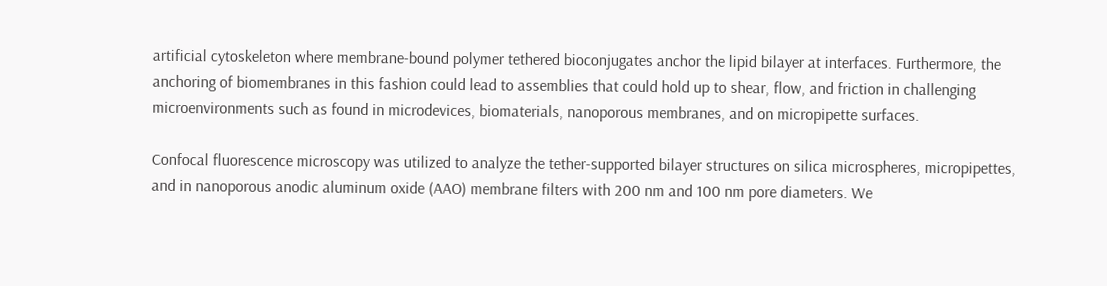artificial cytoskeleton where membrane-bound polymer tethered bioconjugates anchor the lipid bilayer at interfaces. Furthermore, the anchoring of biomembranes in this fashion could lead to assemblies that could hold up to shear, flow, and friction in challenging microenvironments such as found in microdevices, biomaterials, nanoporous membranes, and on micropipette surfaces.

Confocal fluorescence microscopy was utilized to analyze the tether-supported bilayer structures on silica microspheres, micropipettes, and in nanoporous anodic aluminum oxide (AAO) membrane filters with 200 nm and 100 nm pore diameters. We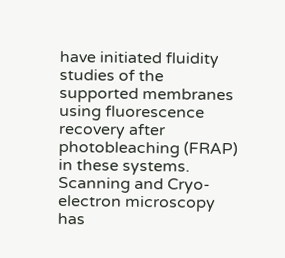have initiated fluidity studies of the supported membranes using fluorescence recovery after photobleaching (FRAP) in these systems. Scanning and Cryo- electron microscopy has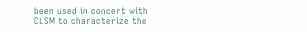been used in concert with CLSM to characterize the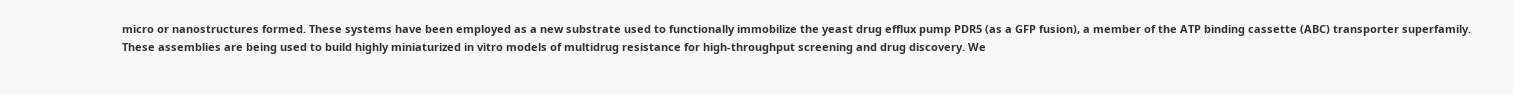micro or nanostructures formed. These systems have been employed as a new substrate used to functionally immobilize the yeast drug efflux pump PDR5 (as a GFP fusion), a member of the ATP binding cassette (ABC) transporter superfamily. These assemblies are being used to build highly miniaturized in vitro models of multidrug resistance for high-throughput screening and drug discovery. We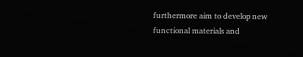furthermore aim to develop new functional materials and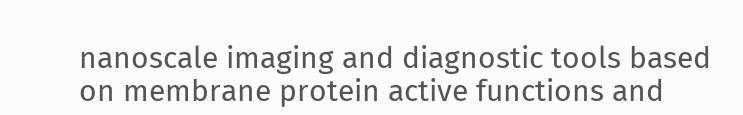nanoscale imaging and diagnostic tools based on membrane protein active functions and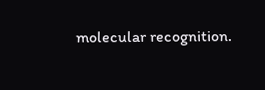molecular recognition.